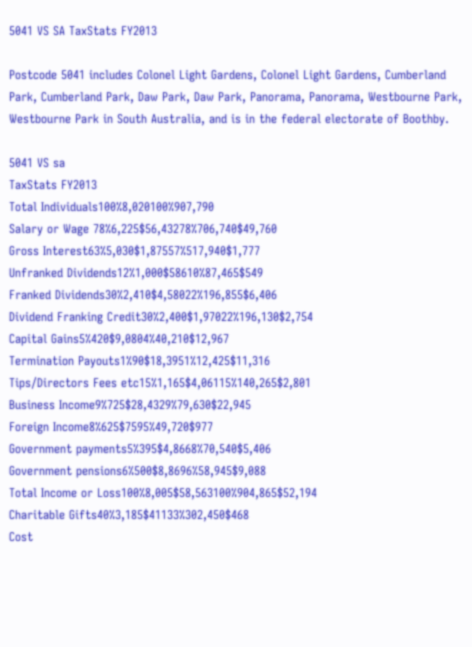5041 VS SA TaxStats FY2013

Postcode 5041 includes Colonel Light Gardens, Colonel Light Gardens, Cumberland Park, Cumberland Park, Daw Park, Daw Park, Panorama, Panorama, Westbourne Park, Westbourne Park in South Australia, and is in the federal electorate of Boothby.

5041 VS sa
TaxStats FY2013
Total Individuals100%8,020100%907,790
Salary or Wage 78%6,225$56,43278%706,740$49,760
Gross Interest63%5,030$1,87557%517,940$1,777
Unfranked Dividends12%1,000$58610%87,465$549
Franked Dividends30%2,410$4,58022%196,855$6,406
Dividend Franking Credit30%2,400$1,97022%196,130$2,754
Capital Gains5%420$9,0804%40,210$12,967
Termination Payouts1%90$18,3951%12,425$11,316
Tips/Directors Fees etc15%1,165$4,06115%140,265$2,801
Business Income9%725$28,4329%79,630$22,945
Foreign Income8%625$7595%49,720$977
Government payments5%395$4,8668%70,540$5,406
Government pensions6%500$8,8696%58,945$9,088
Total Income or Loss100%8,005$58,563100%904,865$52,194
Charitable Gifts40%3,185$41133%302,450$468
Cost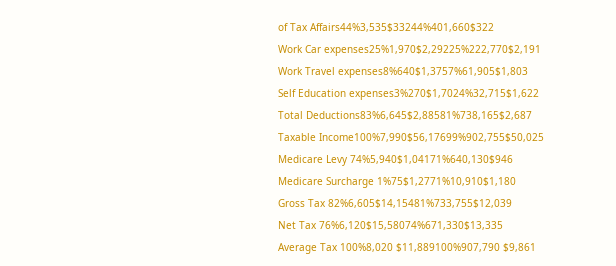of Tax Affairs44%3,535$33244%401,660$322
Work Car expenses25%1,970$2,29225%222,770$2,191
Work Travel expenses8%640$1,3757%61,905$1,803
Self Education expenses3%270$1,7024%32,715$1,622
Total Deductions83%6,645$2,88581%738,165$2,687
Taxable Income100%7,990$56,17699%902,755$50,025
Medicare Levy 74%5,940$1,04171%640,130$946
Medicare Surcharge 1%75$1,2771%10,910$1,180
Gross Tax 82%6,605$14,15481%733,755$12,039
Net Tax 76%6,120$15,58074%671,330$13,335
Average Tax 100%8,020 $11,889100%907,790 $9,861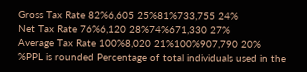Gross Tax Rate 82%6,605 25%81%733,755 24%
Net Tax Rate 76%6,120 28%74%671,330 27%
Average Tax Rate 100%8,020 21%100%907,790 20%
%PPL is rounded Percentage of total individuals used in the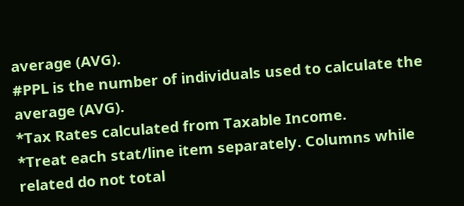average (AVG).
#PPL is the number of individuals used to calculate the average (AVG).
*Tax Rates calculated from Taxable Income.
*Treat each stat/line item separately. Columns while related do not total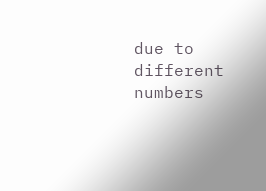due to different numbers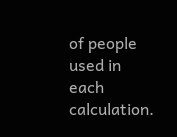of people used in each calculation.